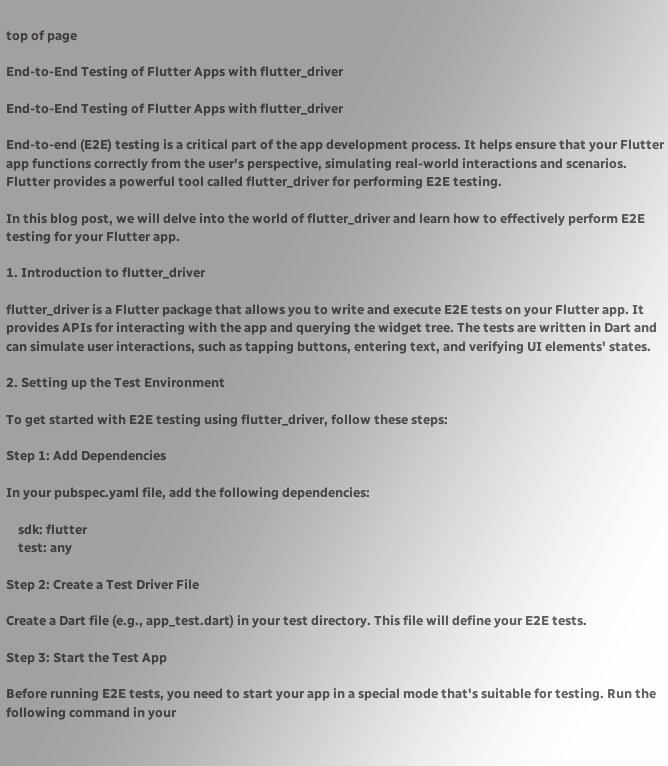top of page

End-to-End Testing of Flutter Apps with flutter_driver

End-to-End Testing of Flutter Apps with flutter_driver

End-to-end (E2E) testing is a critical part of the app development process. It helps ensure that your Flutter app functions correctly from the user's perspective, simulating real-world interactions and scenarios. Flutter provides a powerful tool called flutter_driver for performing E2E testing.

In this blog post, we will delve into the world of flutter_driver and learn how to effectively perform E2E testing for your Flutter app.

1. Introduction to flutter_driver

flutter_driver is a Flutter package that allows you to write and execute E2E tests on your Flutter app. It provides APIs for interacting with the app and querying the widget tree. The tests are written in Dart and can simulate user interactions, such as tapping buttons, entering text, and verifying UI elements' states.

2. Setting up the Test Environment

To get started with E2E testing using flutter_driver, follow these steps:

Step 1: Add Dependencies

In your pubspec.yaml file, add the following dependencies:

    sdk: flutter
    test: any

Step 2: Create a Test Driver File

Create a Dart file (e.g., app_test.dart) in your test directory. This file will define your E2E tests.

Step 3: Start the Test App

Before running E2E tests, you need to start your app in a special mode that's suitable for testing. Run the following command in your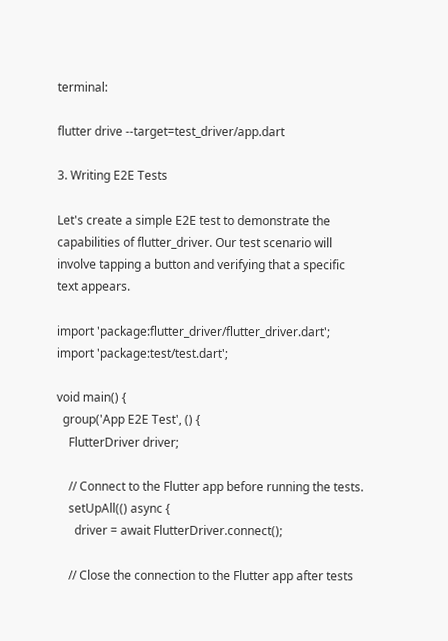terminal:

flutter drive --target=test_driver/app.dart

3. Writing E2E Tests

Let's create a simple E2E test to demonstrate the capabilities of flutter_driver. Our test scenario will involve tapping a button and verifying that a specific text appears.

import 'package:flutter_driver/flutter_driver.dart';
import 'package:test/test.dart';

void main() {
  group('App E2E Test', () {
    FlutterDriver driver;

    // Connect to the Flutter app before running the tests.
    setUpAll(() async {
      driver = await FlutterDriver.connect();

    // Close the connection to the Flutter app after tests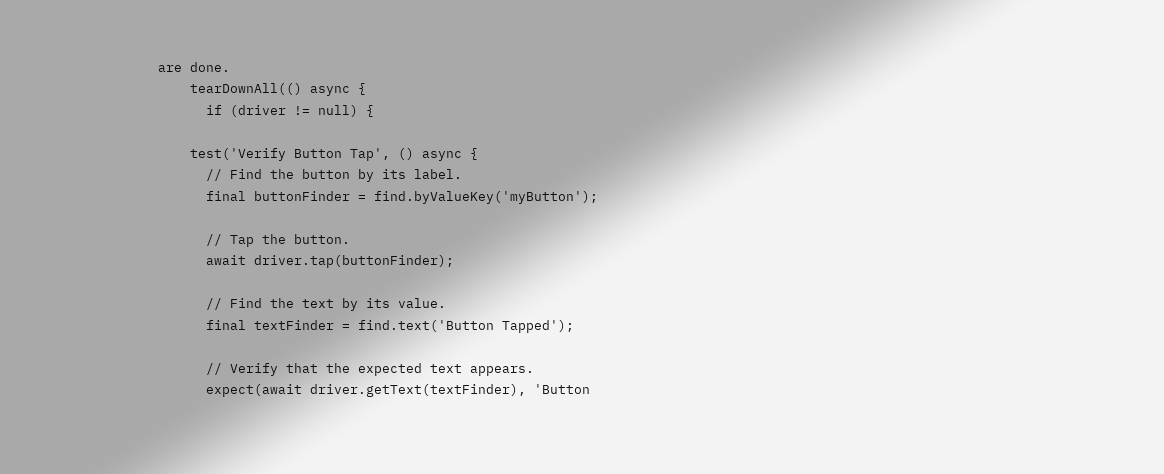are done.
    tearDownAll(() async {
      if (driver != null) {

    test('Verify Button Tap', () async {
      // Find the button by its label.
      final buttonFinder = find.byValueKey('myButton');

      // Tap the button.
      await driver.tap(buttonFinder);

      // Find the text by its value.
      final textFinder = find.text('Button Tapped');

      // Verify that the expected text appears.
      expect(await driver.getText(textFinder), 'Button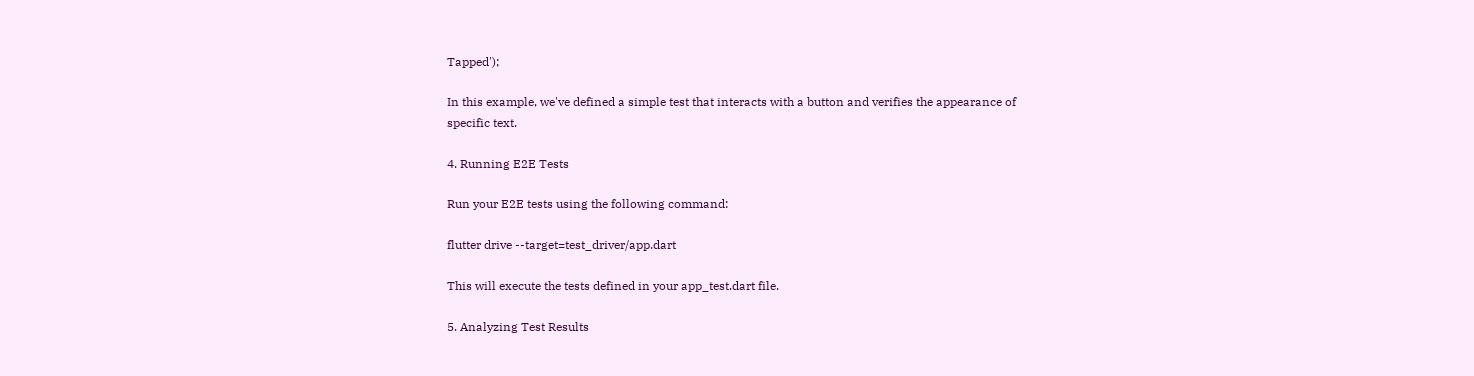Tapped');

In this example, we've defined a simple test that interacts with a button and verifies the appearance of specific text.

4. Running E2E Tests

Run your E2E tests using the following command:

flutter drive --target=test_driver/app.dart

This will execute the tests defined in your app_test.dart file.

5. Analyzing Test Results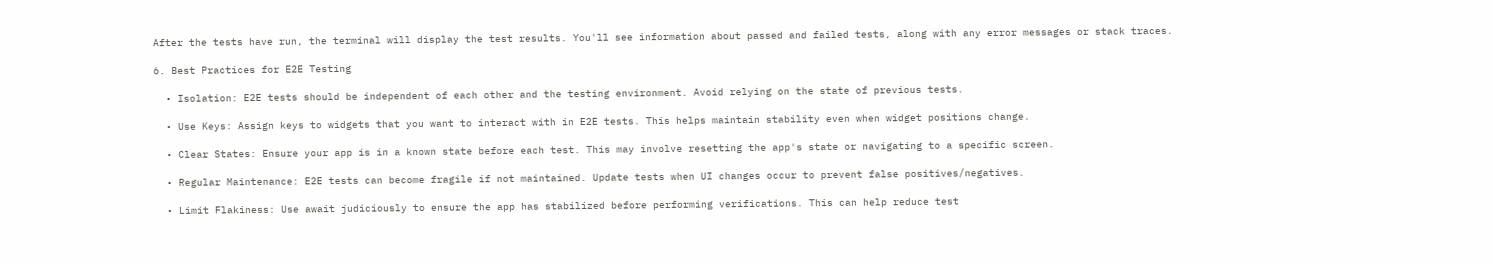After the tests have run, the terminal will display the test results. You'll see information about passed and failed tests, along with any error messages or stack traces.

6. Best Practices for E2E Testing

  • Isolation: E2E tests should be independent of each other and the testing environment. Avoid relying on the state of previous tests.

  • Use Keys: Assign keys to widgets that you want to interact with in E2E tests. This helps maintain stability even when widget positions change.

  • Clear States: Ensure your app is in a known state before each test. This may involve resetting the app's state or navigating to a specific screen.

  • Regular Maintenance: E2E tests can become fragile if not maintained. Update tests when UI changes occur to prevent false positives/negatives.

  • Limit Flakiness: Use await judiciously to ensure the app has stabilized before performing verifications. This can help reduce test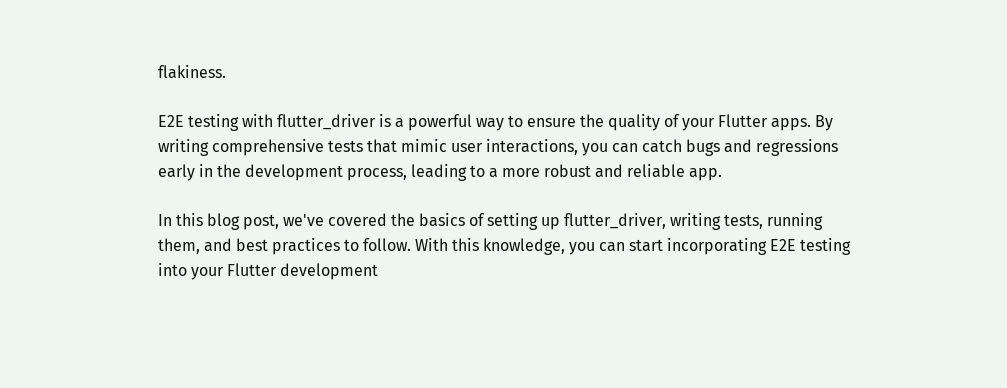flakiness.

E2E testing with flutter_driver is a powerful way to ensure the quality of your Flutter apps. By writing comprehensive tests that mimic user interactions, you can catch bugs and regressions early in the development process, leading to a more robust and reliable app.

In this blog post, we've covered the basics of setting up flutter_driver, writing tests, running them, and best practices to follow. With this knowledge, you can start incorporating E2E testing into your Flutter development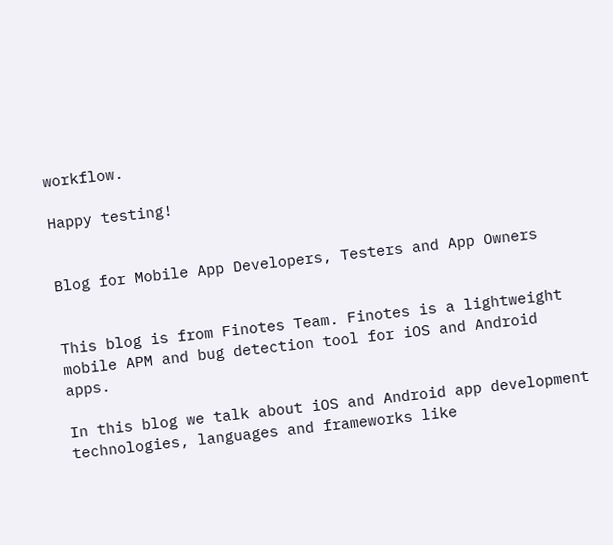workflow.

Happy testing!


Blog for Mobile App Developers, Testers and App Owners


This blog is from Finotes Team. Finotes is a lightweight mobile APM and bug detection tool for iOS and Android apps.

In this blog we talk about iOS and Android app development technologies, languages and frameworks like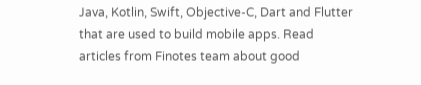Java, Kotlin, Swift, Objective-C, Dart and Flutter that are used to build mobile apps. Read articles from Finotes team about good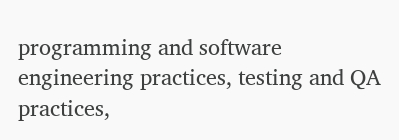programming and software engineering practices, testing and QA practices,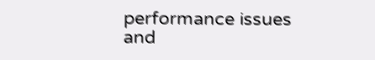performance issues and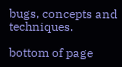bugs, concepts and techniques.

bottom of page